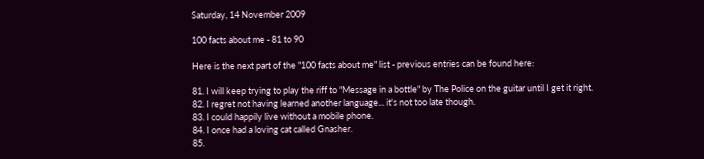Saturday, 14 November 2009

100 facts about me - 81 to 90

Here is the next part of the "100 facts about me" list - previous entries can be found here:

81. I will keep trying to play the riff to "Message in a bottle" by The Police on the guitar until I get it right.
82. I regret not having learned another language... it's not too late though.
83. I could happily live without a mobile phone.
84. I once had a loving cat called Gnasher.
85.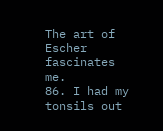The art of Escher fascinates me.
86. I had my tonsils out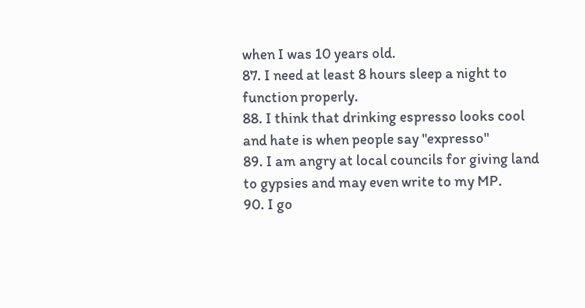when I was 10 years old.
87. I need at least 8 hours sleep a night to function properly.
88. I think that drinking espresso looks cool and hate is when people say "expresso"
89. I am angry at local councils for giving land to gypsies and may even write to my MP.
90. I go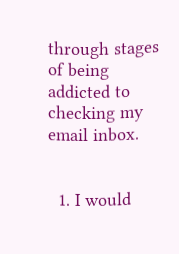through stages of being addicted to checking my email inbox.


  1. I would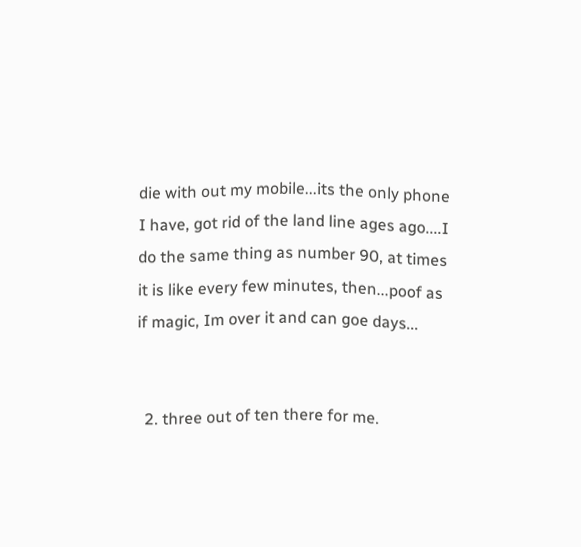die with out my mobile...its the only phone I have, got rid of the land line ages ago....I do the same thing as number 90, at times it is like every few minutes, then...poof as if magic, Im over it and can goe days...


  2. three out of ten there for me.